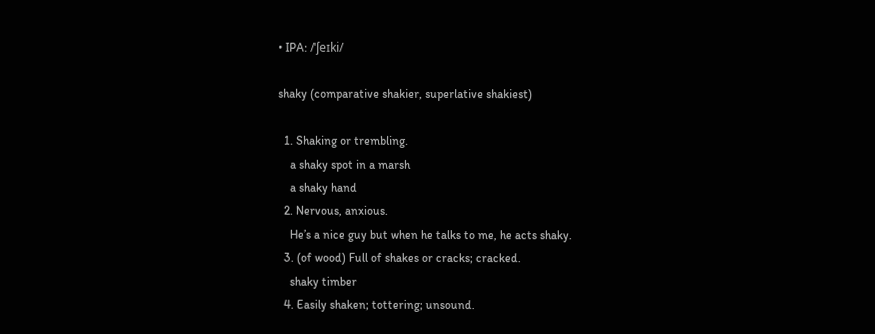• IPA: /ˈʃeɪki/

shaky (comparative shakier, superlative shakiest)

  1. Shaking or trembling.
    a shaky spot in a marsh
    a shaky hand
  2. Nervous, anxious.
    He’s a nice guy but when he talks to me, he acts shaky.
  3. (of wood) Full of shakes or cracks; cracked.
    shaky timber
  4. Easily shaken; tottering; unsound.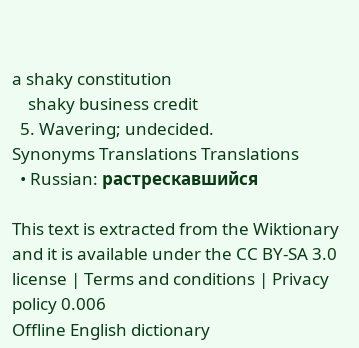a shaky constitution
    shaky business credit
  5. Wavering; undecided.
Synonyms Translations Translations
  • Russian: растрескавшийся

This text is extracted from the Wiktionary and it is available under the CC BY-SA 3.0 license | Terms and conditions | Privacy policy 0.006
Offline English dictionary